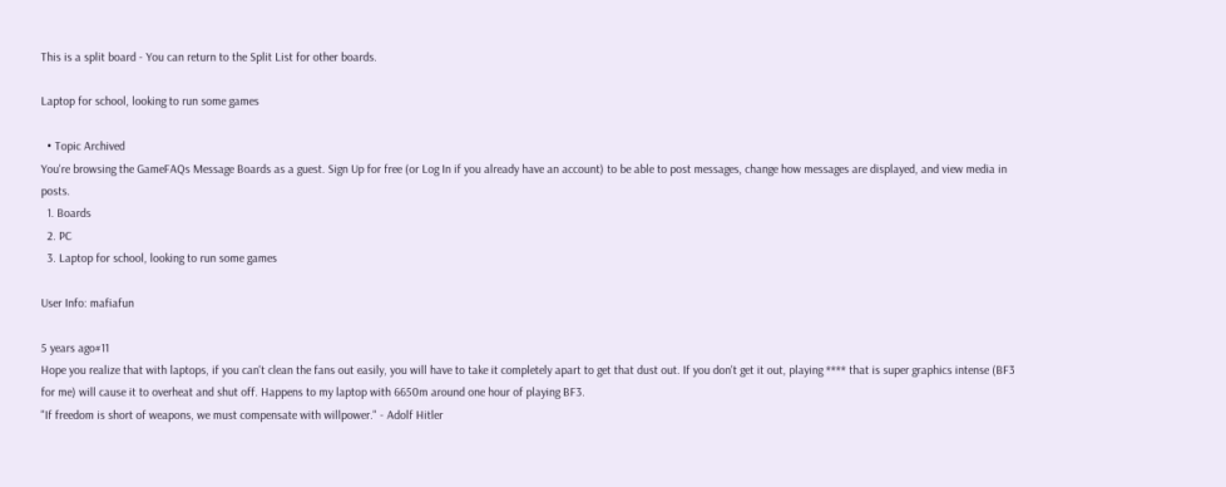This is a split board - You can return to the Split List for other boards.

Laptop for school, looking to run some games

  • Topic Archived
You're browsing the GameFAQs Message Boards as a guest. Sign Up for free (or Log In if you already have an account) to be able to post messages, change how messages are displayed, and view media in posts.
  1. Boards
  2. PC
  3. Laptop for school, looking to run some games

User Info: mafiafun

5 years ago#11
Hope you realize that with laptops, if you can't clean the fans out easily, you will have to take it completely apart to get that dust out. If you don't get it out, playing **** that is super graphics intense (BF3 for me) will cause it to overheat and shut off. Happens to my laptop with 6650m around one hour of playing BF3.
"If freedom is short of weapons, we must compensate with willpower." - Adolf Hitler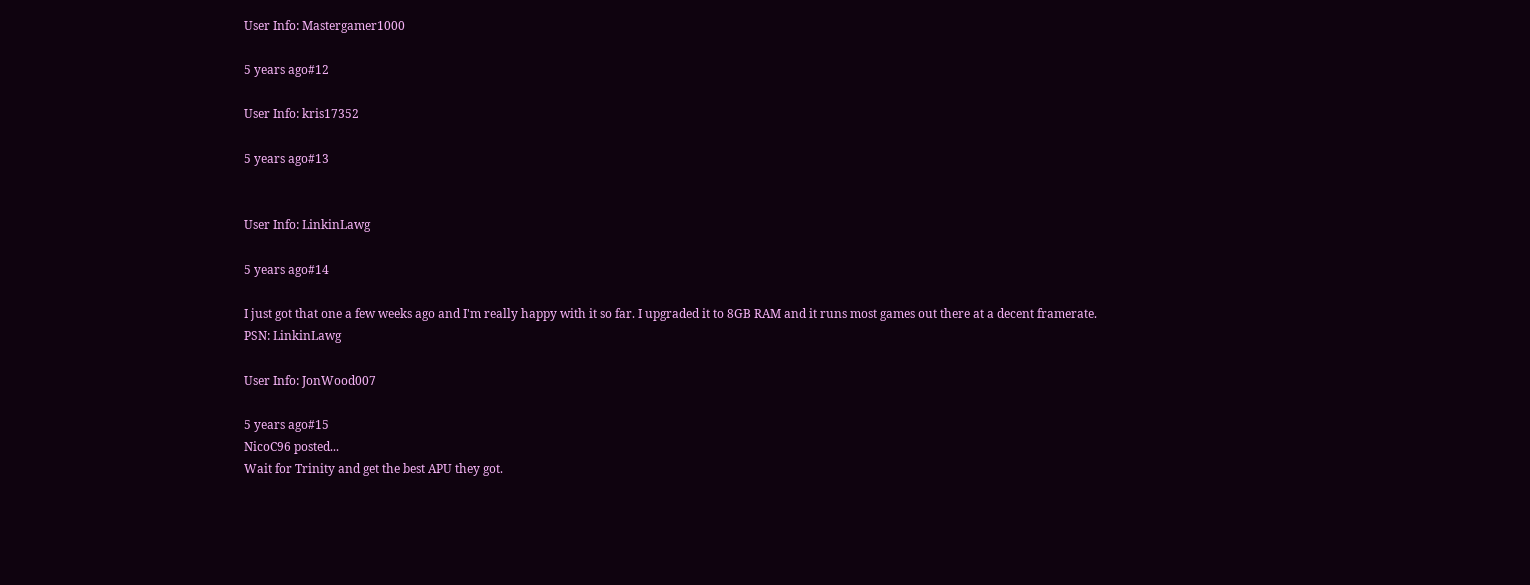User Info: Mastergamer1000

5 years ago#12

User Info: kris17352

5 years ago#13


User Info: LinkinLawg

5 years ago#14

I just got that one a few weeks ago and I'm really happy with it so far. I upgraded it to 8GB RAM and it runs most games out there at a decent framerate.
PSN: LinkinLawg

User Info: JonWood007

5 years ago#15
NicoC96 posted...
Wait for Trinity and get the best APU they got.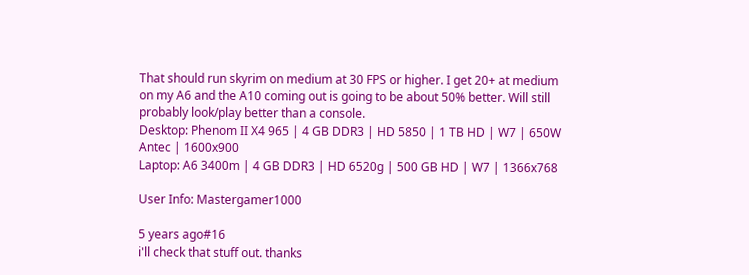That should run skyrim on medium at 30 FPS or higher. I get 20+ at medium on my A6 and the A10 coming out is going to be about 50% better. Will still probably look/play better than a console.
Desktop: Phenom II X4 965 | 4 GB DDR3 | HD 5850 | 1 TB HD | W7 | 650W Antec | 1600x900
Laptop: A6 3400m | 4 GB DDR3 | HD 6520g | 500 GB HD | W7 | 1366x768

User Info: Mastergamer1000

5 years ago#16
i'll check that stuff out. thanks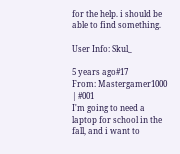for the help. i should be able to find something.

User Info: Skul_

5 years ago#17
From: Mastergamer1000 | #001
I'm going to need a laptop for school in the fall, and i want to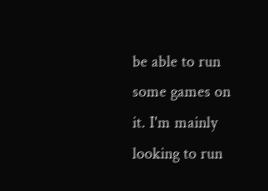be able to run some games on it. I'm mainly looking to run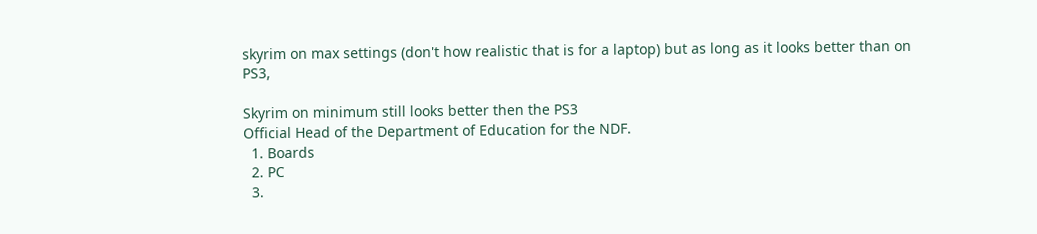skyrim on max settings (don't how realistic that is for a laptop) but as long as it looks better than on PS3,

Skyrim on minimum still looks better then the PS3
Official Head of the Department of Education for the NDF.
  1. Boards
  2. PC
  3.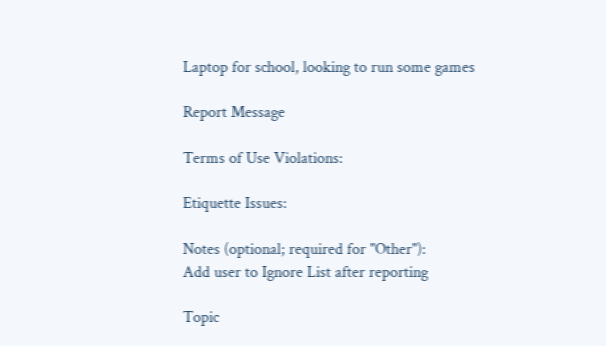Laptop for school, looking to run some games

Report Message

Terms of Use Violations:

Etiquette Issues:

Notes (optional; required for "Other"):
Add user to Ignore List after reporting

Topic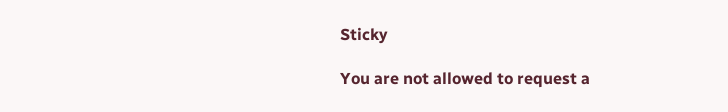Sticky

You are not allowed to request a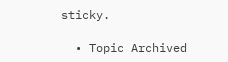sticky.

  • Topic Archived